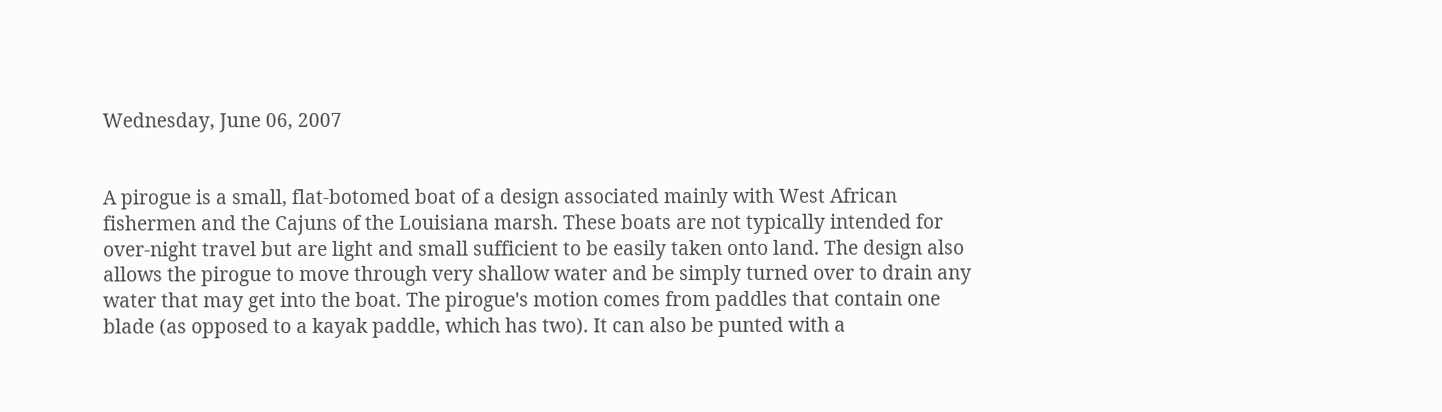Wednesday, June 06, 2007


A pirogue is a small, flat-botomed boat of a design associated mainly with West African fishermen and the Cajuns of the Louisiana marsh. These boats are not typically intended for over-night travel but are light and small sufficient to be easily taken onto land. The design also allows the pirogue to move through very shallow water and be simply turned over to drain any water that may get into the boat. The pirogue's motion comes from paddles that contain one blade (as opposed to a kayak paddle, which has two). It can also be punted with a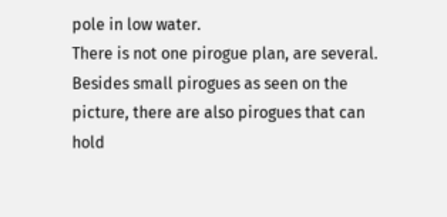pole in low water.
There is not one pirogue plan, are several. Besides small pirogues as seen on the picture, there are also pirogues that can hold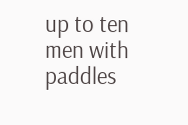up to ten men with paddles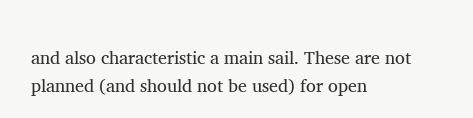and also characteristic a main sail. These are not planned (and should not be used) for open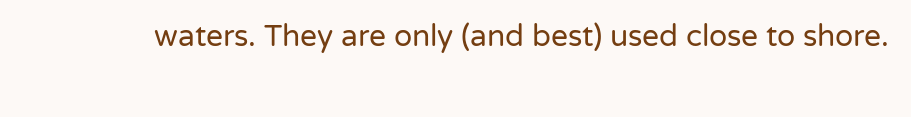waters. They are only (and best) used close to shore.